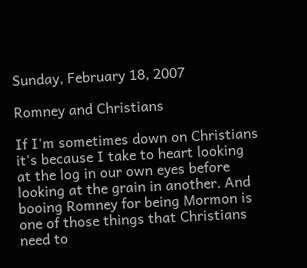Sunday, February 18, 2007

Romney and Christians

If I'm sometimes down on Christians it's because I take to heart looking at the log in our own eyes before looking at the grain in another. And booing Romney for being Mormon is one of those things that Christians need to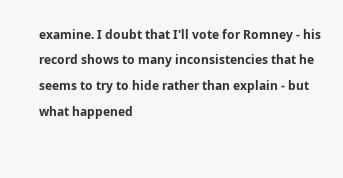examine. I doubt that I'll vote for Romney - his record shows to many inconsistencies that he seems to try to hide rather than explain - but what happened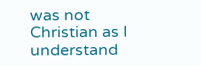was not Christian as I understand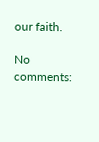our faith.

No comments: